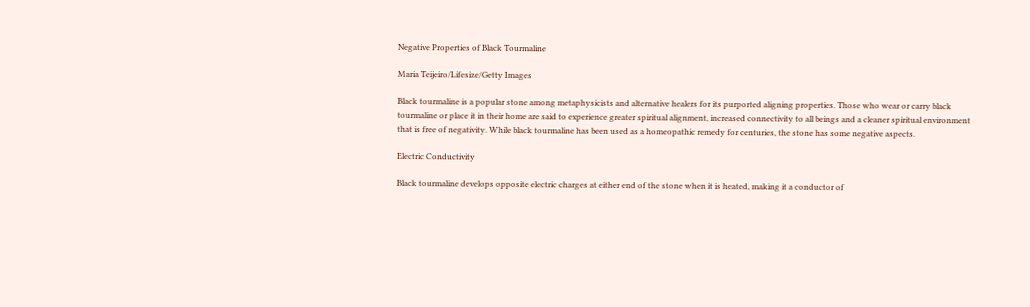Negative Properties of Black Tourmaline

Maria Teijeiro/Lifesize/Getty Images

Black tourmaline is a popular stone among metaphysicists and alternative healers for its purported aligning properties. Those who wear or carry black tourmaline or place it in their home are said to experience greater spiritual alignment, increased connectivity to all beings and a cleaner spiritual environment that is free of negativity. While black tourmaline has been used as a homeopathic remedy for centuries, the stone has some negative aspects.

Electric Conductivity

Black tourmaline develops opposite electric charges at either end of the stone when it is heated, making it a conductor of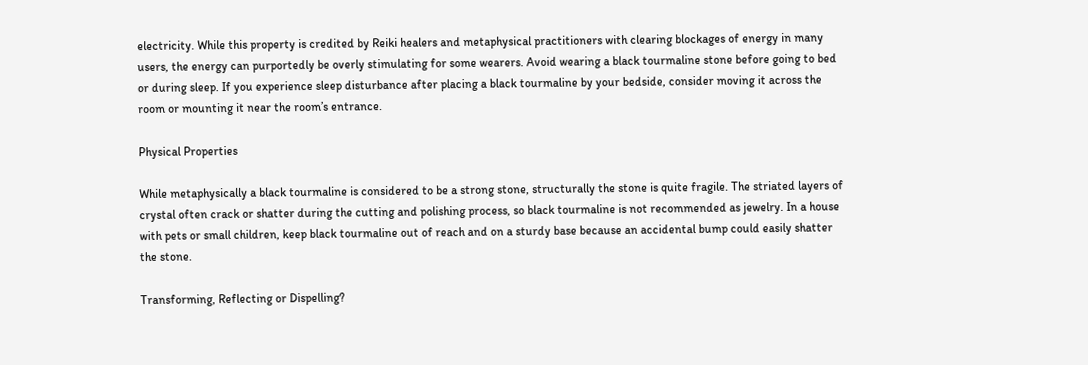electricity. While this property is credited by Reiki healers and metaphysical practitioners with clearing blockages of energy in many users, the energy can purportedly be overly stimulating for some wearers. Avoid wearing a black tourmaline stone before going to bed or during sleep. If you experience sleep disturbance after placing a black tourmaline by your bedside, consider moving it across the room or mounting it near the room’s entrance.

Physical Properties

While metaphysically a black tourmaline is considered to be a strong stone, structurally the stone is quite fragile. The striated layers of crystal often crack or shatter during the cutting and polishing process, so black tourmaline is not recommended as jewelry. In a house with pets or small children, keep black tourmaline out of reach and on a sturdy base because an accidental bump could easily shatter the stone.

Transforming, Reflecting or Dispelling?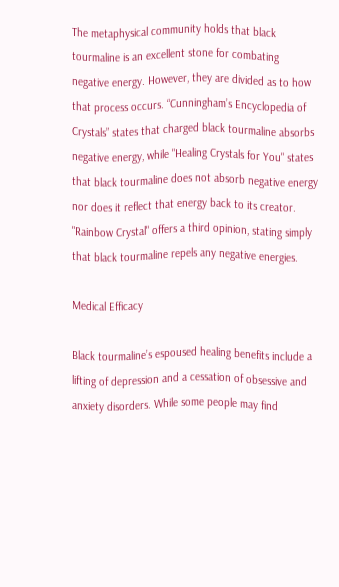The metaphysical community holds that black tourmaline is an excellent stone for combating negative energy. However, they are divided as to how that process occurs. “Cunningham’s Encyclopedia of Crystals” states that charged black tourmaline absorbs negative energy, while "Healing Crystals for You" states that black tourmaline does not absorb negative energy nor does it reflect that energy back to its creator. "Rainbow Crystal" offers a third opinion, stating simply that black tourmaline repels any negative energies.

Medical Efficacy

Black tourmaline’s espoused healing benefits include a lifting of depression and a cessation of obsessive and anxiety disorders. While some people may find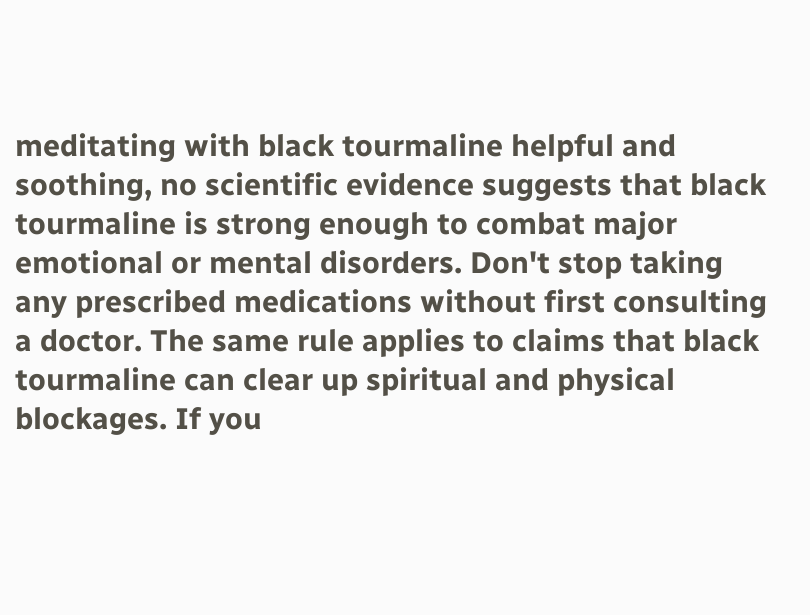meditating with black tourmaline helpful and soothing, no scientific evidence suggests that black tourmaline is strong enough to combat major emotional or mental disorders. Don't stop taking any prescribed medications without first consulting a doctor. The same rule applies to claims that black tourmaline can clear up spiritual and physical blockages. If you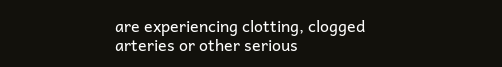are experiencing clotting, clogged arteries or other serious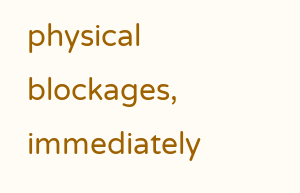physical blockages, immediately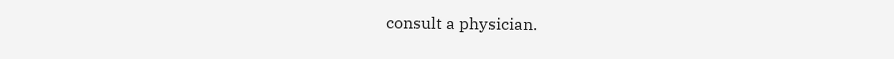consult a physician.